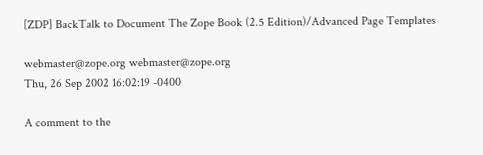[ZDP] BackTalk to Document The Zope Book (2.5 Edition)/Advanced Page Templates

webmaster@zope.org webmaster@zope.org
Thu, 26 Sep 2002 16:02:19 -0400

A comment to the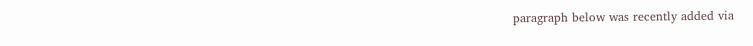paragraph below was recently added via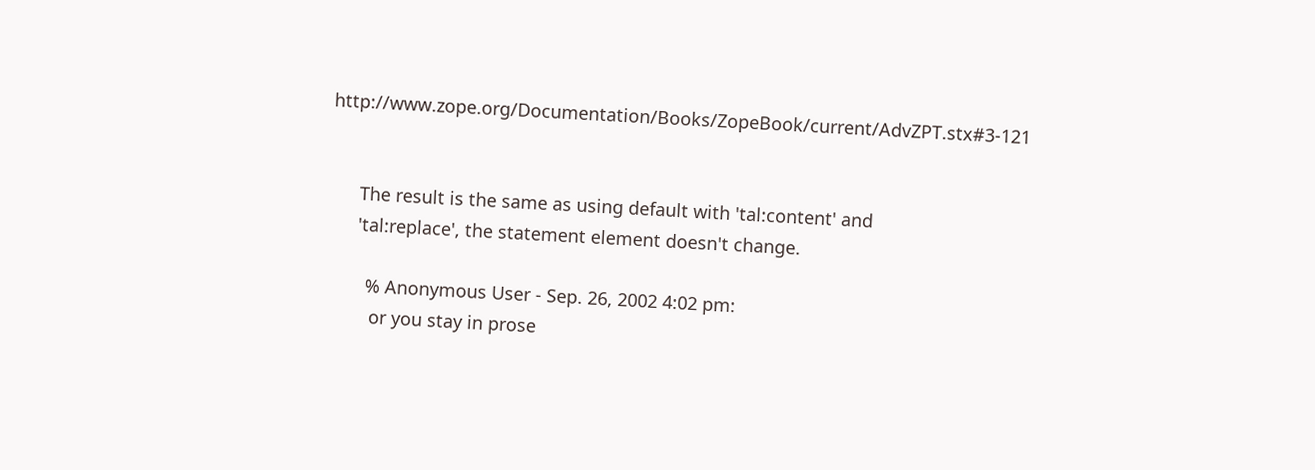http://www.zope.org/Documentation/Books/ZopeBook/current/AdvZPT.stx#3-121


      The result is the same as using default with 'tal:content' and
      'tal:replace', the statement element doesn't change.

        % Anonymous User - Sep. 26, 2002 4:02 pm:
         or you stay in prose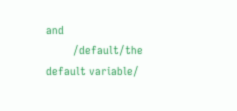and
         /default/the default variable/